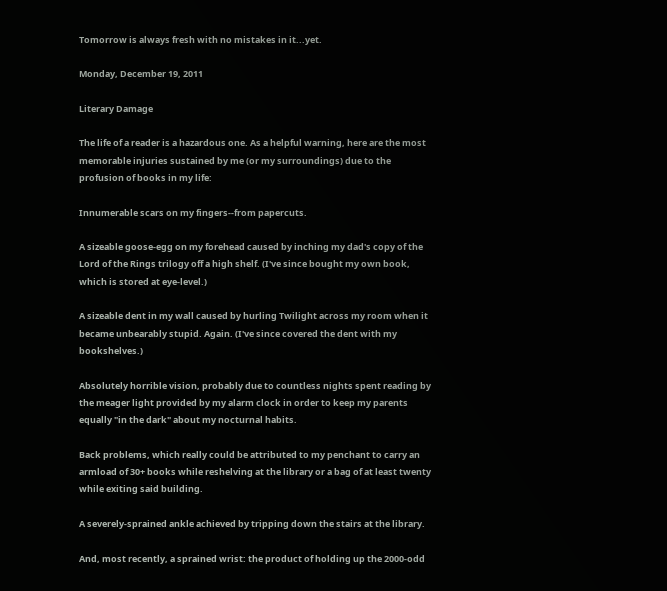Tomorrow is always fresh with no mistakes in it...yet.

Monday, December 19, 2011

Literary Damage

The life of a reader is a hazardous one. As a helpful warning, here are the most memorable injuries sustained by me (or my surroundings) due to the profusion of books in my life:

Innumerable scars on my fingers--from papercuts.

A sizeable goose-egg on my forehead caused by inching my dad's copy of the Lord of the Rings trilogy off a high shelf. (I've since bought my own book, which is stored at eye-level.)

A sizeable dent in my wall caused by hurling Twilight across my room when it became unbearably stupid. Again. (I've since covered the dent with my bookshelves.)

Absolutely horrible vision, probably due to countless nights spent reading by the meager light provided by my alarm clock in order to keep my parents equally "in the dark" about my nocturnal habits.

Back problems, which really could be attributed to my penchant to carry an armload of 30+ books while reshelving at the library or a bag of at least twenty while exiting said building.

A severely-sprained ankle achieved by tripping down the stairs at the library.

And, most recently, a sprained wrist: the product of holding up the 2000-odd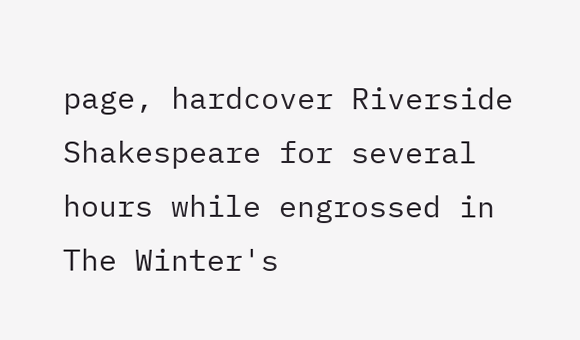page, hardcover Riverside Shakespeare for several hours while engrossed in The Winter's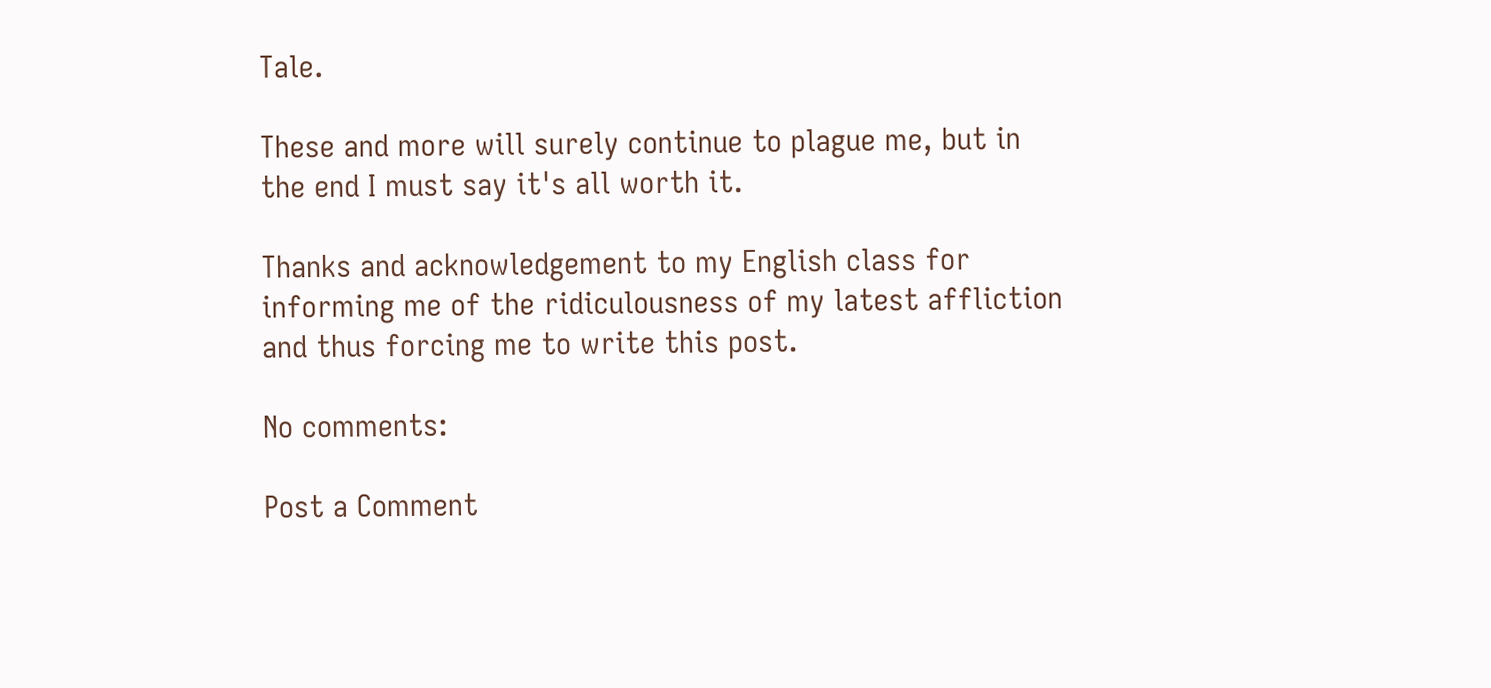Tale.

These and more will surely continue to plague me, but in the end I must say it's all worth it.

Thanks and acknowledgement to my English class for informing me of the ridiculousness of my latest affliction and thus forcing me to write this post.

No comments:

Post a Comment